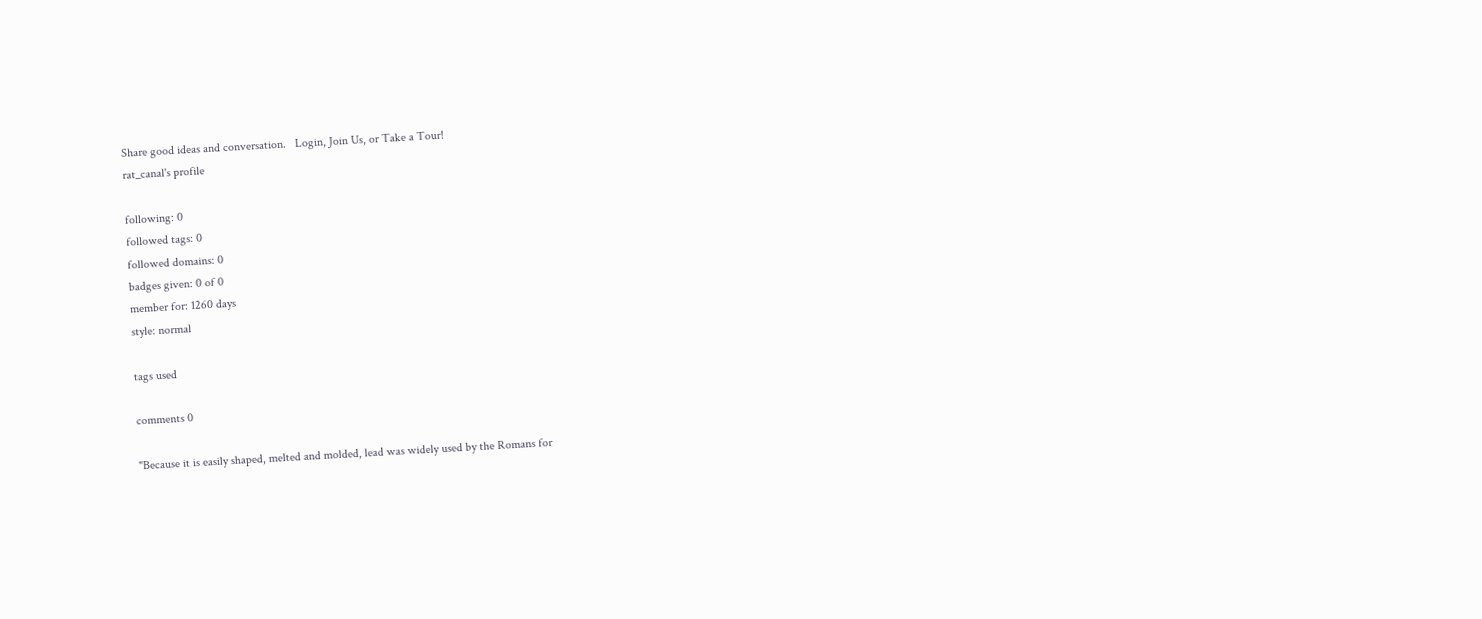Share good ideas and conversation.   Login, Join Us, or Take a Tour!
rat_canal's profile

following: 0
followed tags: 0
followed domains: 0
badges given: 0 of 0
member for: 1260 days
style: normal

tags used

comments 0

"Because it is easily shaped, melted and molded, lead was widely used by the Romans for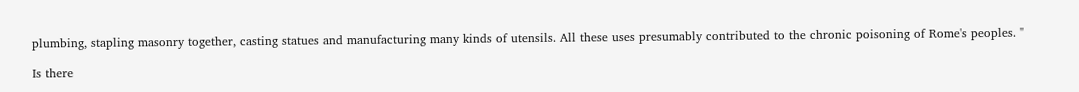plumbing, stapling masonry together, casting statues and manufacturing many kinds of utensils. All these uses presumably contributed to the chronic poisoning of Rome's peoples. "

Is there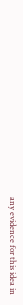any evidence for this idea in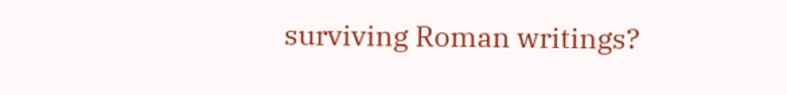surviving Roman writings?